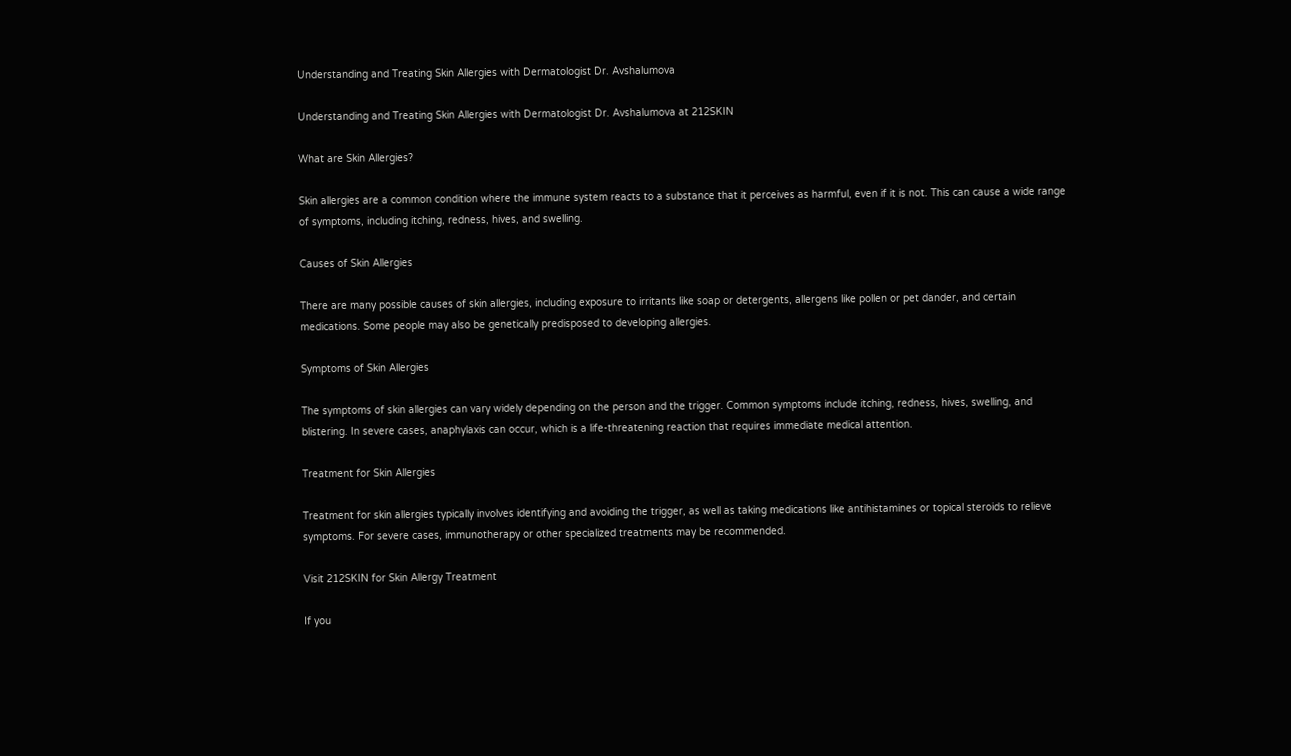Understanding and Treating Skin Allergies with Dermatologist Dr. Avshalumova

Understanding and Treating Skin Allergies with Dermatologist Dr. Avshalumova at 212SKIN

What are Skin Allergies?

Skin allergies are a common condition where the immune system reacts to a substance that it perceives as harmful, even if it is not. This can cause a wide range of symptoms, including itching, redness, hives, and swelling.

Causes of Skin Allergies

There are many possible causes of skin allergies, including exposure to irritants like soap or detergents, allergens like pollen or pet dander, and certain medications. Some people may also be genetically predisposed to developing allergies.

Symptoms of Skin Allergies

The symptoms of skin allergies can vary widely depending on the person and the trigger. Common symptoms include itching, redness, hives, swelling, and blistering. In severe cases, anaphylaxis can occur, which is a life-threatening reaction that requires immediate medical attention.

Treatment for Skin Allergies

Treatment for skin allergies typically involves identifying and avoiding the trigger, as well as taking medications like antihistamines or topical steroids to relieve symptoms. For severe cases, immunotherapy or other specialized treatments may be recommended.

Visit 212SKIN for Skin Allergy Treatment

If you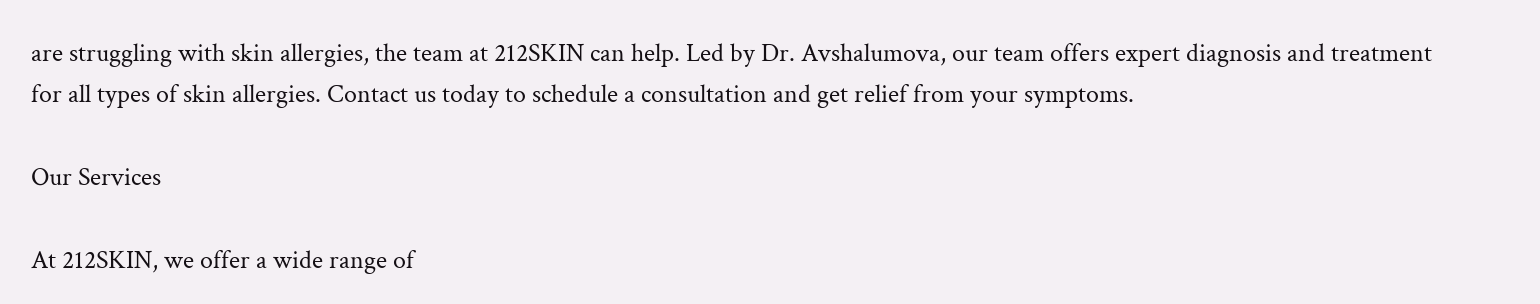are struggling with skin allergies, the team at 212SKIN can help. Led by Dr. Avshalumova, our team offers expert diagnosis and treatment for all types of skin allergies. Contact us today to schedule a consultation and get relief from your symptoms.

Our Services

At 212SKIN, we offer a wide range of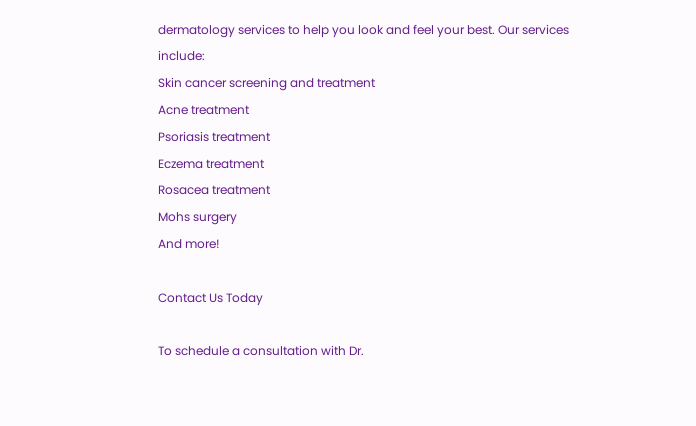dermatology services to help you look and feel your best. Our services include:
Skin cancer screening and treatment
Acne treatment
Psoriasis treatment
Eczema treatment
Rosacea treatment
Mohs surgery
And more!

Contact Us Today

To schedule a consultation with Dr.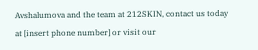Avshalumova and the team at 212SKIN, contact us today at [insert phone number] or visit our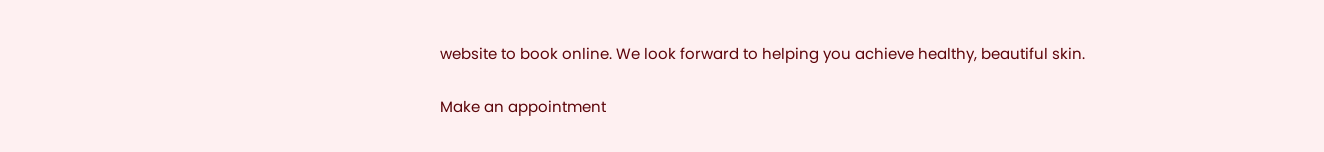website to book online. We look forward to helping you achieve healthy, beautiful skin.

Make an appointment